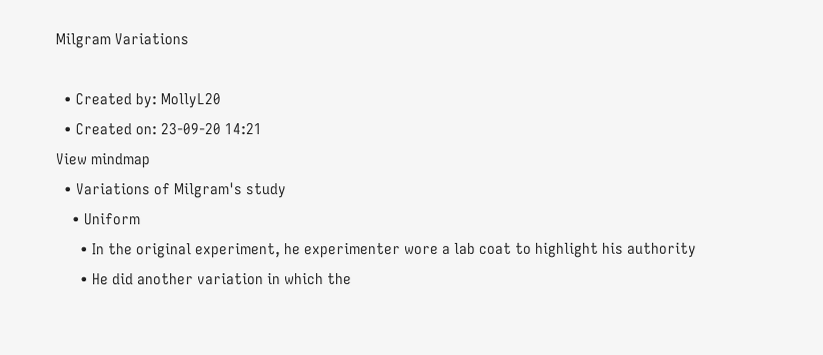Milgram Variations

  • Created by: MollyL20
  • Created on: 23-09-20 14:21
View mindmap
  • Variations of Milgram's study
    • Uniform
      • In the original experiment, he experimenter wore a lab coat to highlight his authority
      • He did another variation in which the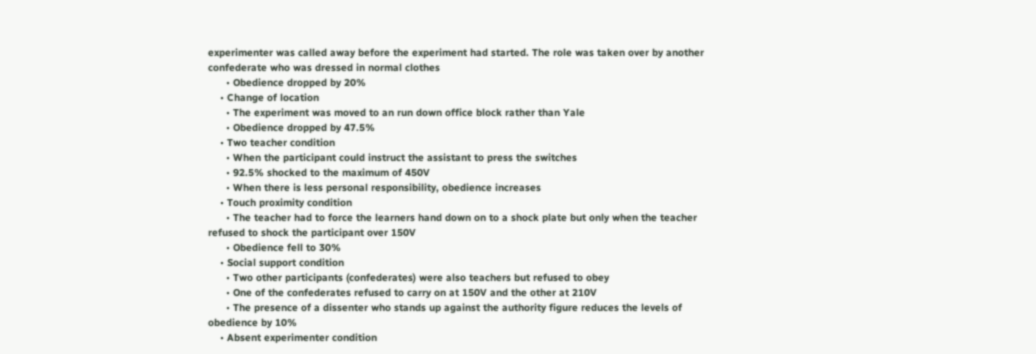experimenter was called away before the experiment had started. The role was taken over by another confederate who was dressed in normal clothes
      • Obedience dropped by 20%
    • Change of location
      • The experiment was moved to an run down office block rather than Yale
      • Obedience dropped by 47.5%
    • Two teacher condition
      • When the participant could instruct the assistant to press the switches
      • 92.5% shocked to the maximum of 450V
      • When there is less personal responsibility, obedience increases
    • Touch proximity condition
      • The teacher had to force the learners hand down on to a shock plate but only when the teacher refused to shock the participant over 150V
      • Obedience fell to 30%
    • Social support condition
      • Two other participants (confederates) were also teachers but refused to obey
      • One of the confederates refused to carry on at 150V and the other at 210V
      • The presence of a dissenter who stands up against the authority figure reduces the levels of obedience by 10%
    • Absent experimenter condition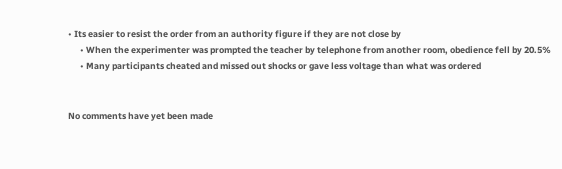• Its easier to resist the order from an authority figure if they are not close by
      • When the experimenter was prompted the teacher by telephone from another room, obedience fell by 20.5%
      • Many participants cheated and missed out shocks or gave less voltage than what was ordered


No comments have yet been made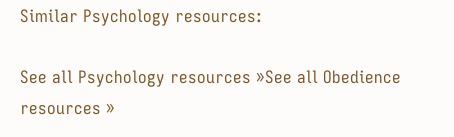Similar Psychology resources:

See all Psychology resources »See all Obedience resources »